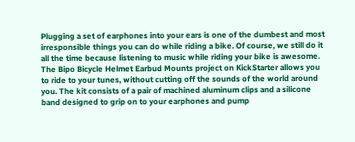Plugging a set of earphones into your ears is one of the dumbest and most irresponsible things you can do while riding a bike. Of course, we still do it all the time because listening to music while riding your bike is awesome. The Bipo Bicycle Helmet Earbud Mounts project on KickStarter allows you to ride to your tunes, without cutting off the sounds of the world around you. The kit consists of a pair of machined aluminum clips and a silicone band designed to grip on to your earphones and pump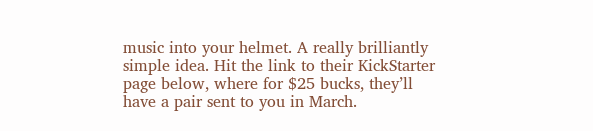music into your helmet. A really brilliantly simple idea. Hit the link to their KickStarter page below, where for $25 bucks, they’ll have a pair sent to you in March.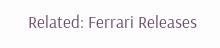Related: Ferrari Releases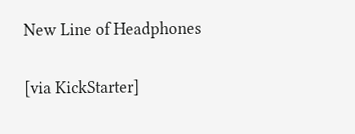New Line of Headphones

[via KickStarter]